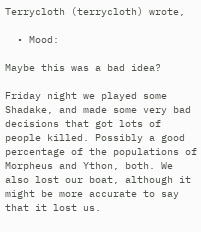Terrycloth (terrycloth) wrote,

  • Mood:

Maybe this was a bad idea?

Friday night we played some Shadake, and made some very bad decisions that got lots of people killed. Possibly a good percentage of the populations of Morpheus and Ython, both. We also lost our boat, although it might be more accurate to say that it lost us.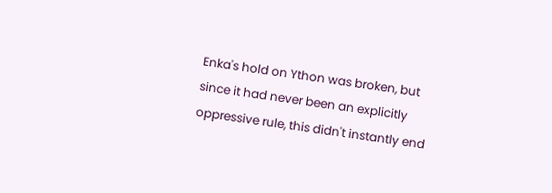Enka's hold on Ython was broken, but since it had never been an explicitly oppressive rule, this didn't instantly end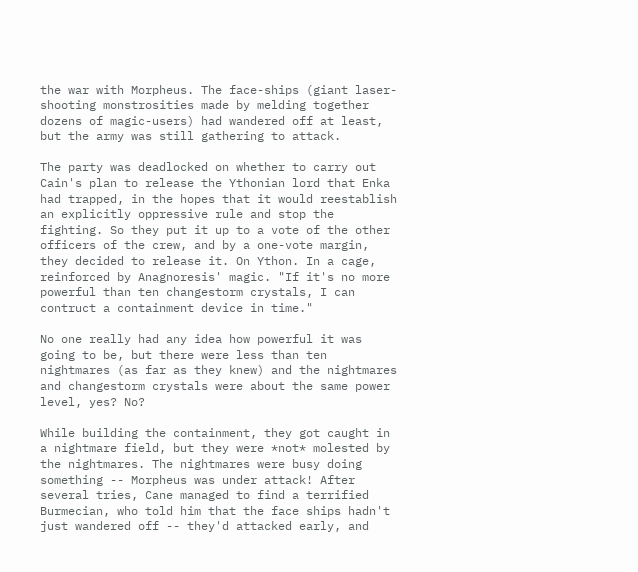the war with Morpheus. The face-ships (giant laser-shooting monstrosities made by melding together dozens of magic-users) had wandered off at least, but the army was still gathering to attack.

The party was deadlocked on whether to carry out Cain's plan to release the Ythonian lord that Enka had trapped, in the hopes that it would reestablish an explicitly oppressive rule and stop the fighting. So they put it up to a vote of the other officers of the crew, and by a one-vote margin, they decided to release it. On Ython. In a cage, reinforced by Anagnoresis' magic. "If it's no more powerful than ten changestorm crystals, I can contruct a containment device in time."

No one really had any idea how powerful it was going to be, but there were less than ten nightmares (as far as they knew) and the nightmares and changestorm crystals were about the same power level, yes? No?

While building the containment, they got caught in a nightmare field, but they were *not* molested by the nightmares. The nightmares were busy doing something -- Morpheus was under attack! After several tries, Cane managed to find a terrified Burmecian, who told him that the face ships hadn't just wandered off -- they'd attacked early, and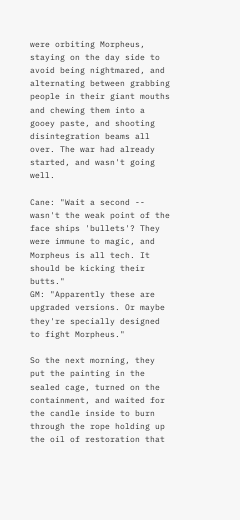were orbiting Morpheus, staying on the day side to avoid being nightmared, and alternating between grabbing people in their giant mouths and chewing them into a gooey paste, and shooting disintegration beams all over. The war had already started, and wasn't going well.

Cane: "Wait a second -- wasn't the weak point of the face ships 'bullets'? They were immune to magic, and Morpheus is all tech. It should be kicking their butts."
GM: "Apparently these are upgraded versions. Or maybe they're specially designed to fight Morpheus."

So the next morning, they put the painting in the sealed cage, turned on the containment, and waited for the candle inside to burn through the rope holding up the oil of restoration that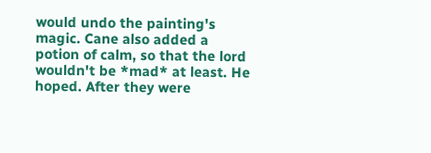would undo the painting's magic. Cane also added a potion of calm, so that the lord wouldn't be *mad* at least. He hoped. After they were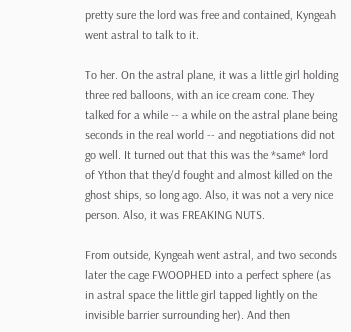pretty sure the lord was free and contained, Kyngeah went astral to talk to it.

To her. On the astral plane, it was a little girl holding three red balloons, with an ice cream cone. They talked for a while -- a while on the astral plane being seconds in the real world -- and negotiations did not go well. It turned out that this was the *same* lord of Ython that they'd fought and almost killed on the ghost ships, so long ago. Also, it was not a very nice person. Also, it was FREAKING NUTS.

From outside, Kyngeah went astral, and two seconds later the cage FWOOPHED into a perfect sphere (as in astral space the little girl tapped lightly on the invisible barrier surrounding her). And then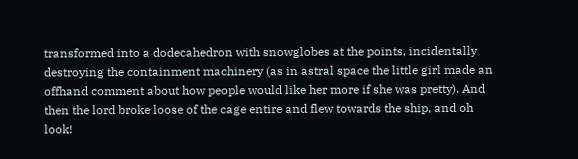transformed into a dodecahedron with snowglobes at the points, incidentally destroying the containment machinery (as in astral space the little girl made an offhand comment about how people would like her more if she was pretty). And then the lord broke loose of the cage entire and flew towards the ship, and oh look!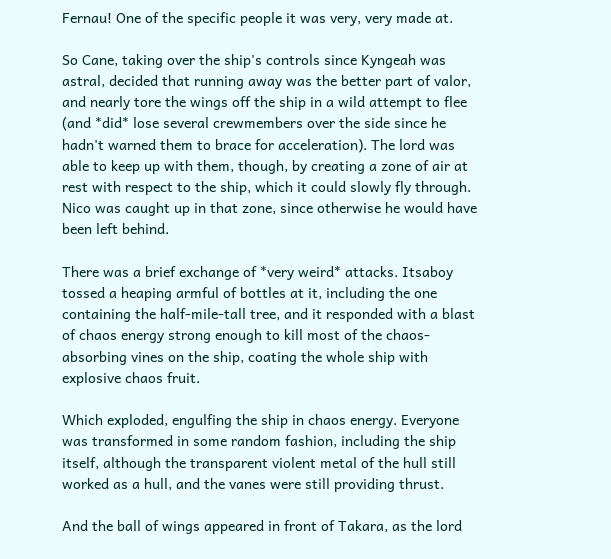Fernau! One of the specific people it was very, very made at.

So Cane, taking over the ship's controls since Kyngeah was astral, decided that running away was the better part of valor, and nearly tore the wings off the ship in a wild attempt to flee (and *did* lose several crewmembers over the side since he hadn't warned them to brace for acceleration). The lord was able to keep up with them, though, by creating a zone of air at rest with respect to the ship, which it could slowly fly through. Nico was caught up in that zone, since otherwise he would have been left behind.

There was a brief exchange of *very weird* attacks. Itsaboy tossed a heaping armful of bottles at it, including the one containing the half-mile-tall tree, and it responded with a blast of chaos energy strong enough to kill most of the chaos-absorbing vines on the ship, coating the whole ship with explosive chaos fruit.

Which exploded, engulfing the ship in chaos energy. Everyone was transformed in some random fashion, including the ship itself, although the transparent violent metal of the hull still worked as a hull, and the vanes were still providing thrust.

And the ball of wings appeared in front of Takara, as the lord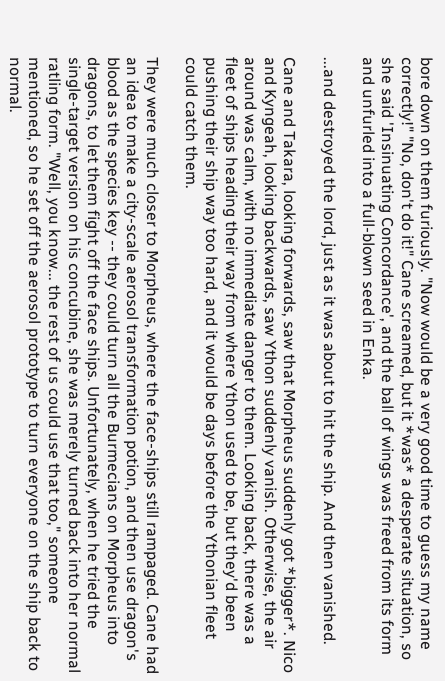bore down on them furiously. "Now would be a very good time to guess my name correctly!" "No, don't do it!" Cane screamed, but it *was* a desperate situation, so she said 'Insinuating Concordance', and the ball of wings was freed from its form and unfurled into a full-blown seed in Enka.

...and destroyed the lord, just as it was about to hit the ship. And then vanished.

Cane and Takara, looking forwards, saw that Morpheus suddenly got *bigger*. Nico and Kyngeah, looking backwards, saw Ython suddenly vanish. Otherwise, the air around was calm, with no immediate danger to them. Looking back, there was a fleet of ships heading their way from where Ython used to be, but they'd been pushing their ship way too hard, and it would be days before the Ythonian fleet could catch them.

They were much closer to Morpheus, where the face-ships still rampaged. Cane had an idea to make a city-scale aerosol transformation potion, and then use dragon's blood as the species key -- they could turn all the Burmecians on Morpheus into dragons, to let them fight off the face ships. Unfortunately, when he tried the single-target version on his concubine, she was merely turned back into her normal ratling form. "Well, you know... the rest of us could use that too," someone mentioned, so he set off the aerosol prototype to turn everyone on the ship back to normal.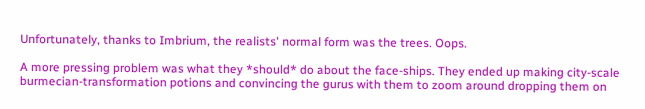Unfortunately, thanks to Imbrium, the realists' normal form was the trees. Oops.

A more pressing problem was what they *should* do about the face-ships. They ended up making city-scale burmecian-transformation potions and convincing the gurus with them to zoom around dropping them on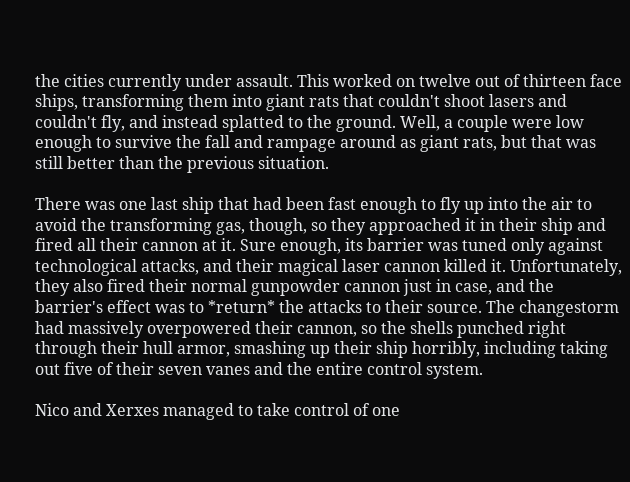the cities currently under assault. This worked on twelve out of thirteen face ships, transforming them into giant rats that couldn't shoot lasers and couldn't fly, and instead splatted to the ground. Well, a couple were low enough to survive the fall and rampage around as giant rats, but that was still better than the previous situation.

There was one last ship that had been fast enough to fly up into the air to avoid the transforming gas, though, so they approached it in their ship and fired all their cannon at it. Sure enough, its barrier was tuned only against technological attacks, and their magical laser cannon killed it. Unfortunately, they also fired their normal gunpowder cannon just in case, and the barrier's effect was to *return* the attacks to their source. The changestorm had massively overpowered their cannon, so the shells punched right through their hull armor, smashing up their ship horribly, including taking out five of their seven vanes and the entire control system.

Nico and Xerxes managed to take control of one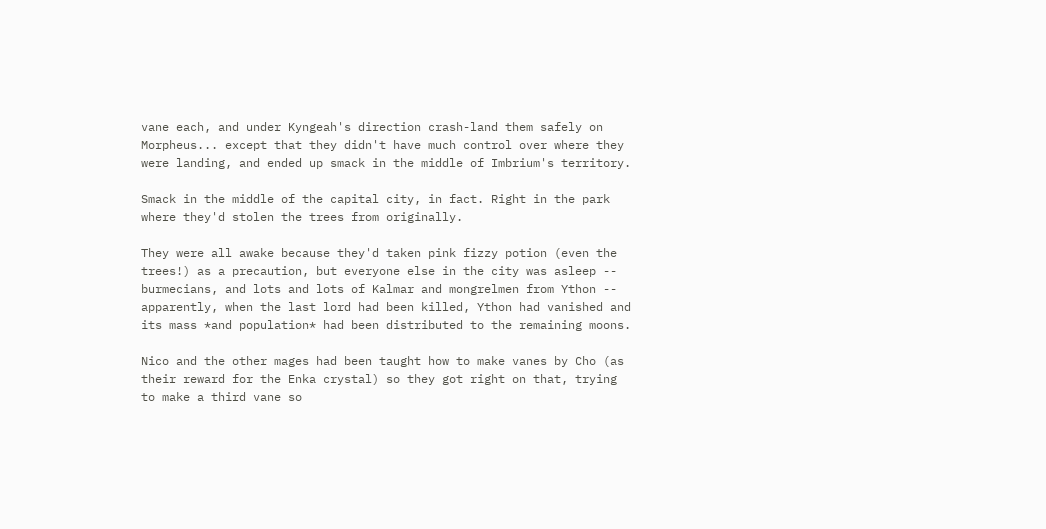vane each, and under Kyngeah's direction crash-land them safely on Morpheus... except that they didn't have much control over where they were landing, and ended up smack in the middle of Imbrium's territory.

Smack in the middle of the capital city, in fact. Right in the park where they'd stolen the trees from originally.

They were all awake because they'd taken pink fizzy potion (even the trees!) as a precaution, but everyone else in the city was asleep -- burmecians, and lots and lots of Kalmar and mongrelmen from Ython -- apparently, when the last lord had been killed, Ython had vanished and its mass *and population* had been distributed to the remaining moons.

Nico and the other mages had been taught how to make vanes by Cho (as their reward for the Enka crystal) so they got right on that, trying to make a third vane so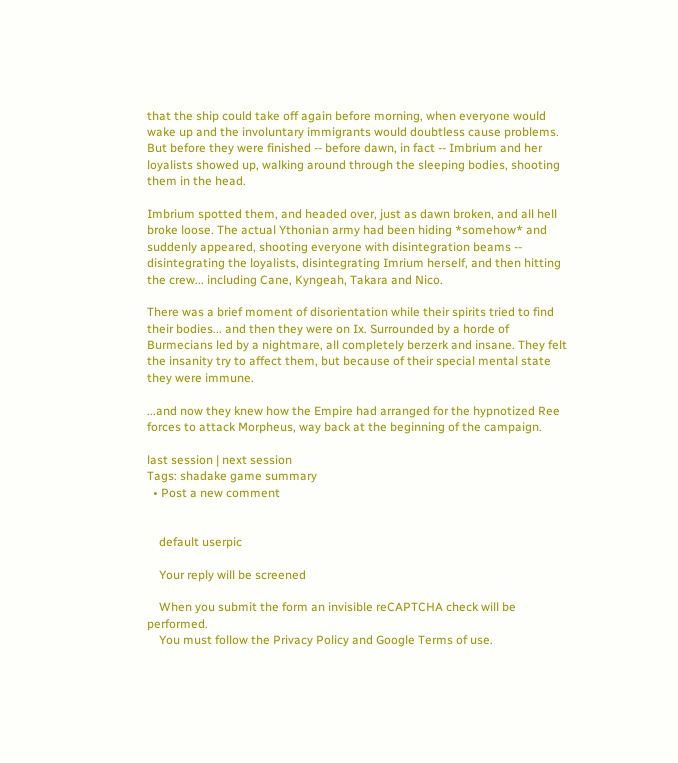that the ship could take off again before morning, when everyone would wake up and the involuntary immigrants would doubtless cause problems. But before they were finished -- before dawn, in fact -- Imbrium and her loyalists showed up, walking around through the sleeping bodies, shooting them in the head.

Imbrium spotted them, and headed over, just as dawn broken, and all hell broke loose. The actual Ythonian army had been hiding *somehow* and suddenly appeared, shooting everyone with disintegration beams -- disintegrating the loyalists, disintegrating Imrium herself, and then hitting the crew... including Cane, Kyngeah, Takara and Nico.

There was a brief moment of disorientation while their spirits tried to find their bodies... and then they were on Ix. Surrounded by a horde of Burmecians led by a nightmare, all completely berzerk and insane. They felt the insanity try to affect them, but because of their special mental state they were immune.

...and now they knew how the Empire had arranged for the hypnotized Ree forces to attack Morpheus, way back at the beginning of the campaign.

last session | next session
Tags: shadake game summary
  • Post a new comment


    default userpic

    Your reply will be screened

    When you submit the form an invisible reCAPTCHA check will be performed.
    You must follow the Privacy Policy and Google Terms of use.